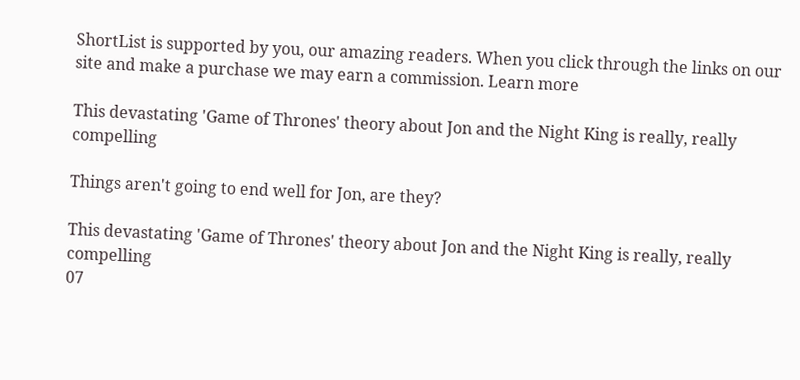ShortList is supported by you, our amazing readers. When you click through the links on our site and make a purchase we may earn a commission. Learn more

This devastating 'Game of Thrones' theory about Jon and the Night King is really, really compelling

Things aren't going to end well for Jon, are they?

This devastating 'Game of Thrones' theory about Jon and the Night King is really, really compelling
07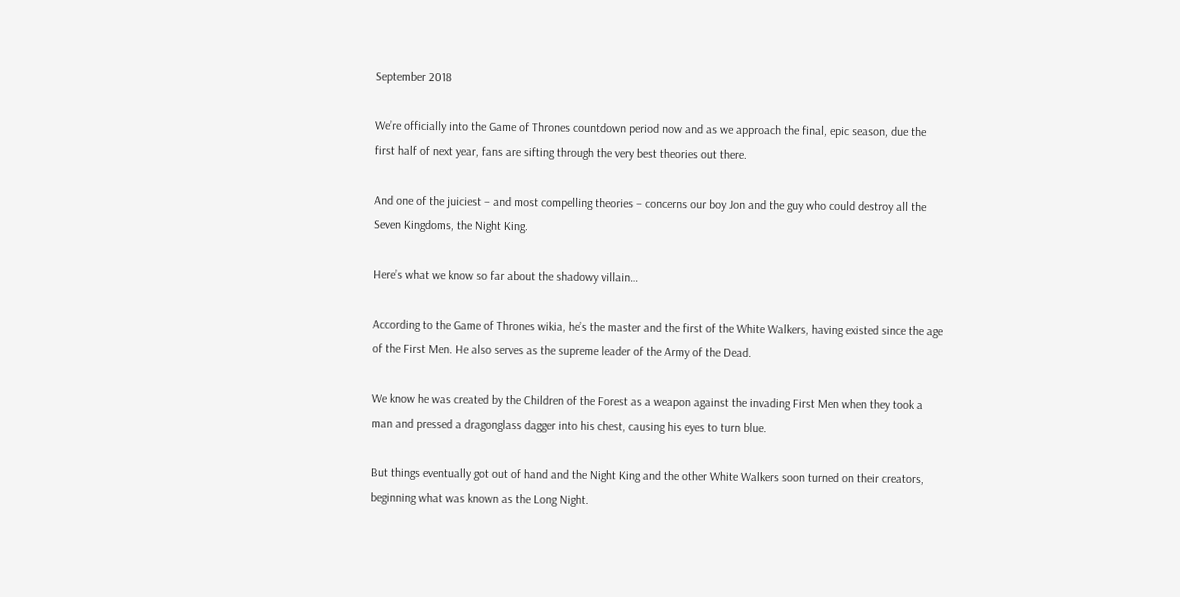September 2018

We’re officially into the Game of Thrones countdown period now and as we approach the final, epic season, due the first half of next year, fans are sifting through the very best theories out there.

And one of the juiciest – and most compelling theories – concerns our boy Jon and the guy who could destroy all the Seven Kingdoms, the Night King.

Here’s what we know so far about the shadowy villain…

According to the Game of Thrones wikia, he’s the master and the first of the White Walkers, having existed since the age of the First Men. He also serves as the supreme leader of the Army of the Dead.

We know he was created by the Children of the Forest as a weapon against the invading First Men when they took a man and pressed a dragonglass dagger into his chest, causing his eyes to turn blue.

But things eventually got out of hand and the Night King and the other White Walkers soon turned on their creators, beginning what was known as the Long Night.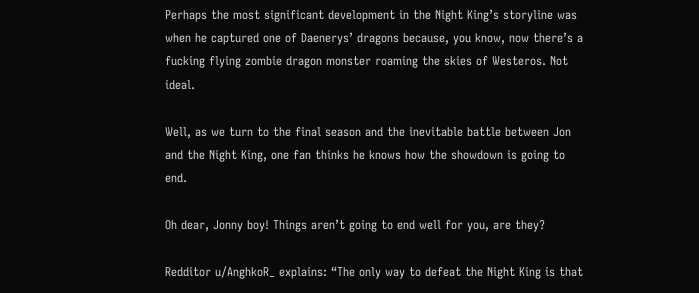Perhaps the most significant development in the Night King’s storyline was when he captured one of Daenerys’ dragons because, you know, now there’s a fucking flying zombie dragon monster roaming the skies of Westeros. Not ideal.

Well, as we turn to the final season and the inevitable battle between Jon and the Night King, one fan thinks he knows how the showdown is going to end.

Oh dear, Jonny boy! Things aren’t going to end well for you, are they?

Redditor u/AnghkoR_ explains: “The only way to defeat the Night King is that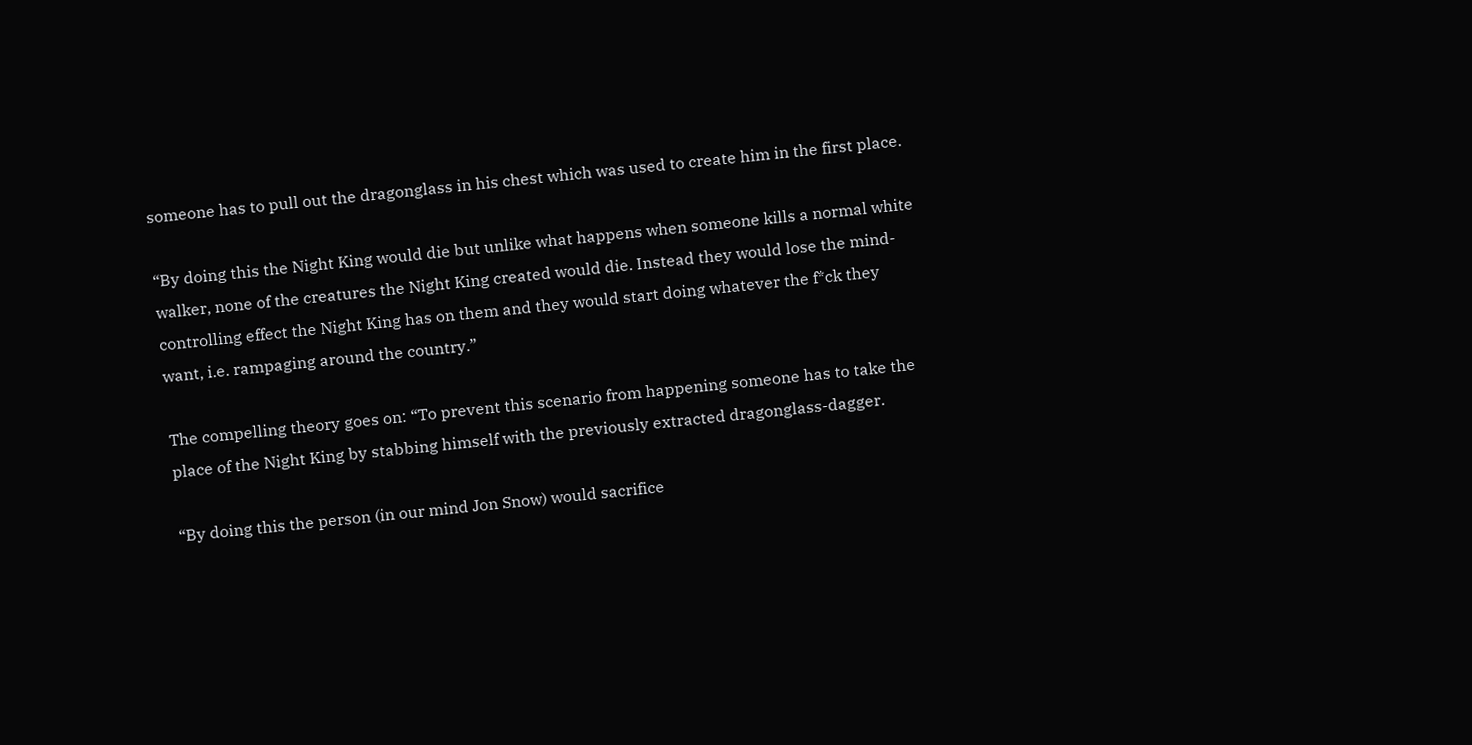someone has to pull out the dragonglass in his chest which was used to create him in the first place.

“By doing this the Night King would die but unlike what happens when someone kills a normal white walker, none of the creatures the Night King created would die. Instead they would lose the mind-controlling effect the Night King has on them and they would start doing whatever the f*ck they want, i.e. rampaging around the country.”

The compelling theory goes on: “To prevent this scenario from happening someone has to take the place of the Night King by stabbing himself with the previously extracted dragonglass-dagger.

“By doing this the person (in our mind Jon Snow) would sacrifice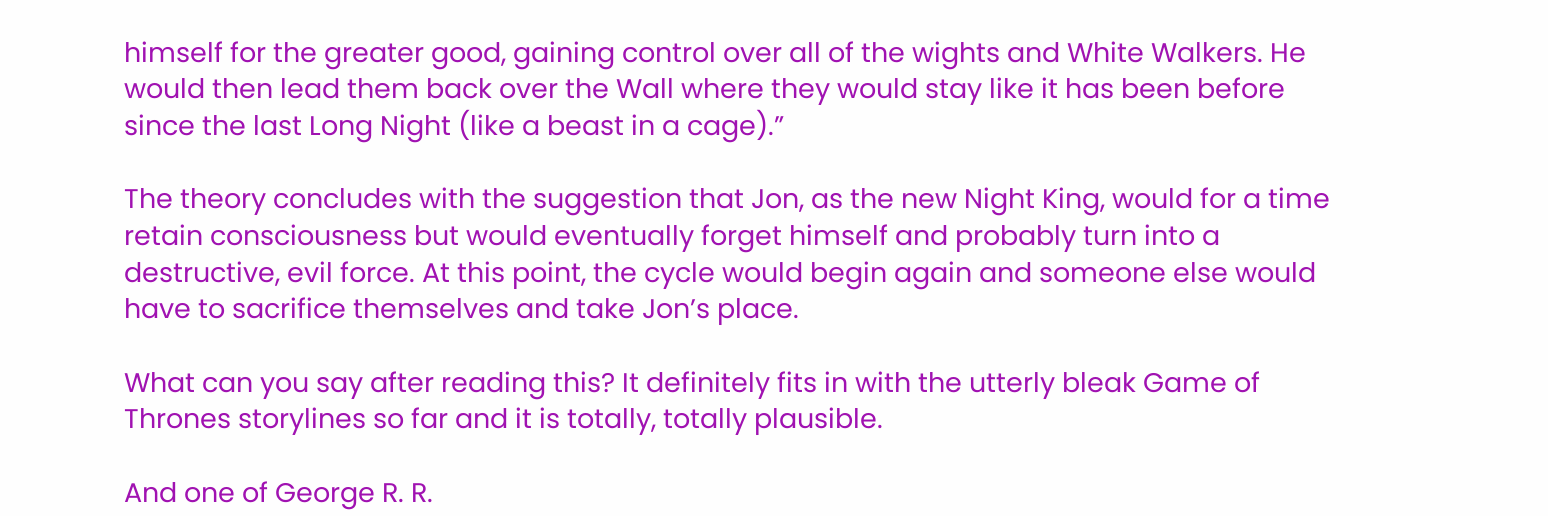himself for the greater good, gaining control over all of the wights and White Walkers. He would then lead them back over the Wall where they would stay like it has been before since the last Long Night (like a beast in a cage).”

The theory concludes with the suggestion that Jon, as the new Night King, would for a time retain consciousness but would eventually forget himself and probably turn into a destructive, evil force. At this point, the cycle would begin again and someone else would have to sacrifice themselves and take Jon’s place.

What can you say after reading this? It definitely fits in with the utterly bleak Game of Thrones storylines so far and it is totally, totally plausible.

And one of George R. R.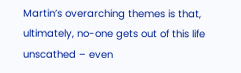Martin’s overarching themes is that, ultimately, no-one gets out of this life unscathed – even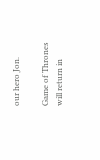our hero Jon.

Game of Thrones will return in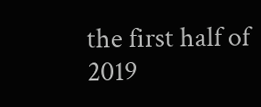the first half of 2019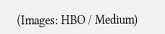(Images: HBO / Medium)